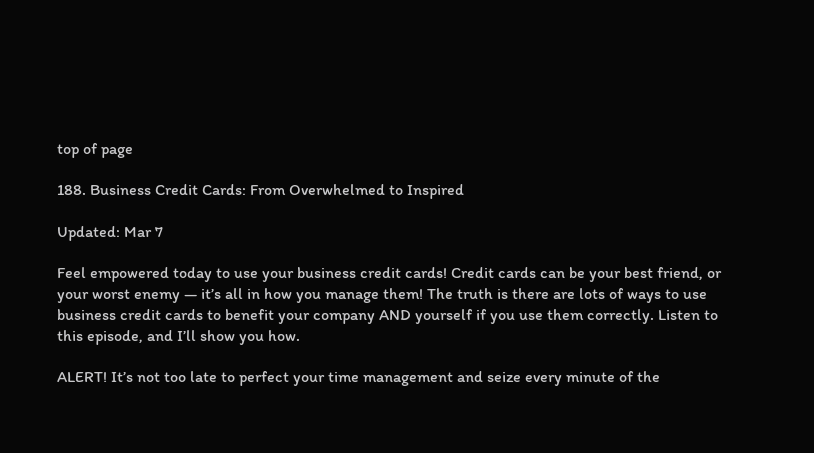top of page

188. Business Credit Cards: From Overwhelmed to Inspired

Updated: Mar 7

Feel empowered today to use your business credit cards! Credit cards can be your best friend, or your worst enemy — it’s all in how you manage them! The truth is there are lots of ways to use business credit cards to benefit your company AND yourself if you use them correctly. Listen to this episode, and I’ll show you how.

ALERT! It’s not too late to perfect your time management and seize every minute of the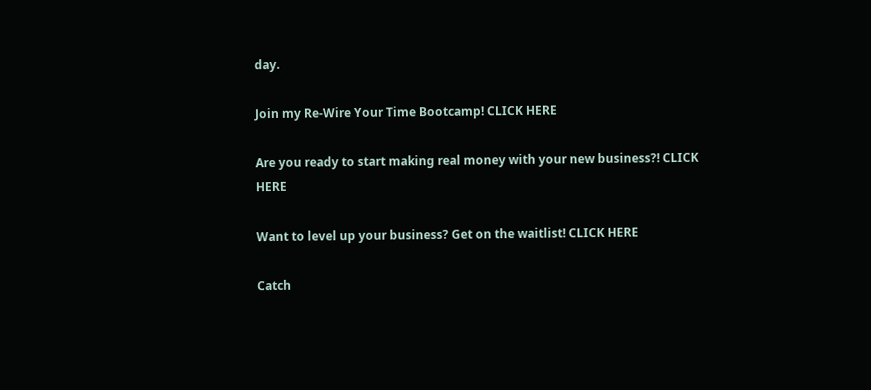day.

Join my Re-Wire Your Time Bootcamp! CLICK HERE

Are you ready to start making real money with your new business?! CLICK HERE

Want to level up your business? Get on the waitlist! CLICK HERE

Catch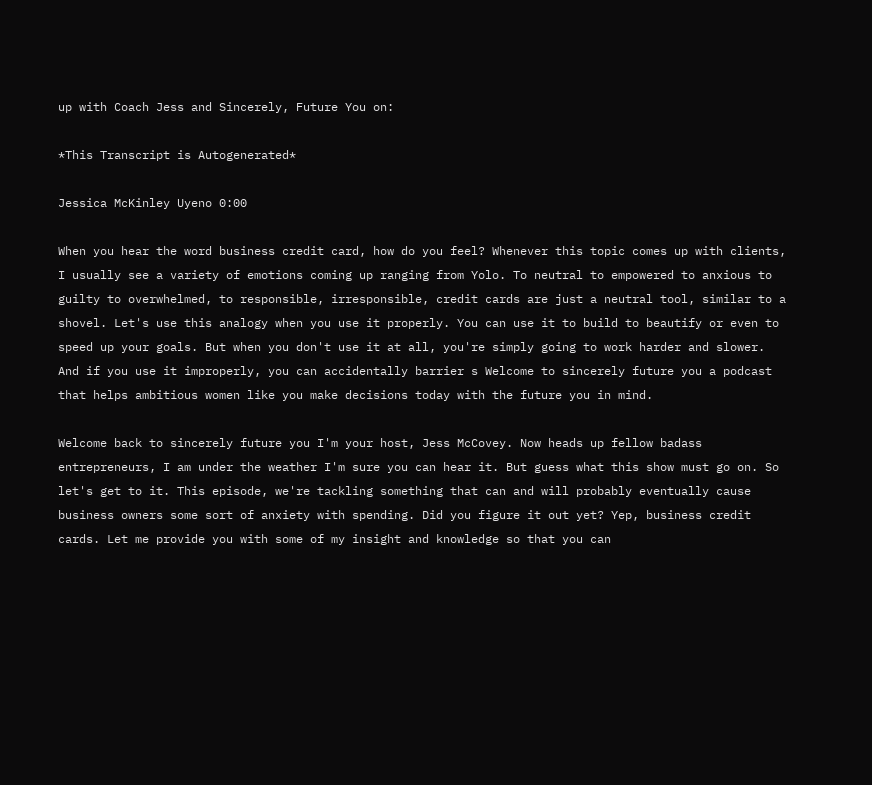up with Coach Jess and Sincerely, Future You on:

*This Transcript is Autogenerated*

Jessica McKinley Uyeno 0:00

When you hear the word business credit card, how do you feel? Whenever this topic comes up with clients, I usually see a variety of emotions coming up ranging from Yolo. To neutral to empowered to anxious to guilty to overwhelmed, to responsible, irresponsible, credit cards are just a neutral tool, similar to a shovel. Let's use this analogy when you use it properly. You can use it to build to beautify or even to speed up your goals. But when you don't use it at all, you're simply going to work harder and slower. And if you use it improperly, you can accidentally barrier s Welcome to sincerely future you a podcast that helps ambitious women like you make decisions today with the future you in mind.

Welcome back to sincerely future you I'm your host, Jess McCovey. Now heads up fellow badass entrepreneurs, I am under the weather I'm sure you can hear it. But guess what this show must go on. So let's get to it. This episode, we're tackling something that can and will probably eventually cause business owners some sort of anxiety with spending. Did you figure it out yet? Yep, business credit cards. Let me provide you with some of my insight and knowledge so that you can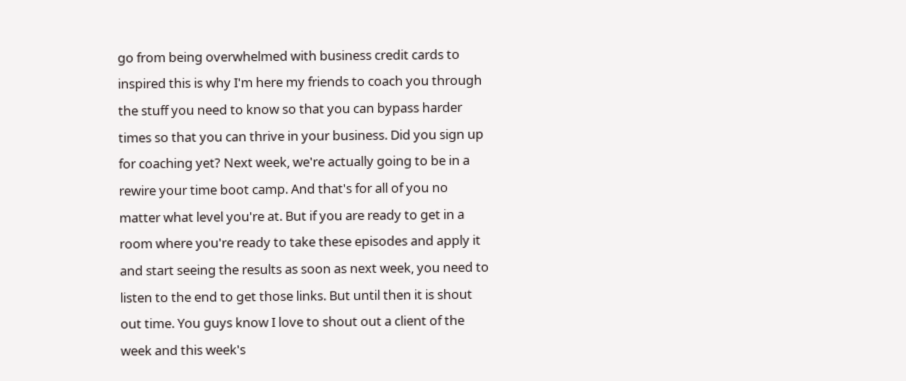go from being overwhelmed with business credit cards to inspired this is why I'm here my friends to coach you through the stuff you need to know so that you can bypass harder times so that you can thrive in your business. Did you sign up for coaching yet? Next week, we're actually going to be in a rewire your time boot camp. And that's for all of you no matter what level you're at. But if you are ready to get in a room where you're ready to take these episodes and apply it and start seeing the results as soon as next week, you need to listen to the end to get those links. But until then it is shout out time. You guys know I love to shout out a client of the week and this week's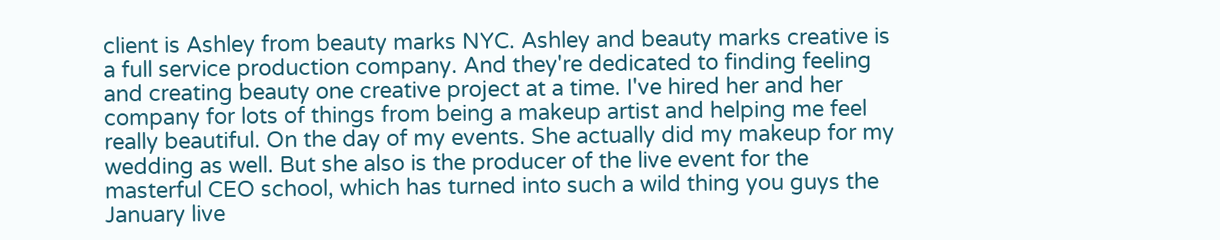client is Ashley from beauty marks NYC. Ashley and beauty marks creative is a full service production company. And they're dedicated to finding feeling and creating beauty one creative project at a time. I've hired her and her company for lots of things from being a makeup artist and helping me feel really beautiful. On the day of my events. She actually did my makeup for my wedding as well. But she also is the producer of the live event for the masterful CEO school, which has turned into such a wild thing you guys the January live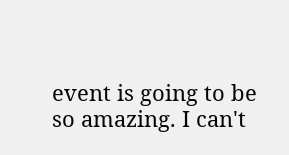event is going to be so amazing. I can't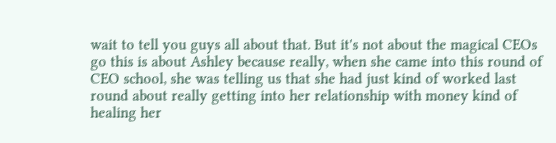wait to tell you guys all about that. But it's not about the magical CEOs go this is about Ashley because really, when she came into this round of CEO school, she was telling us that she had just kind of worked last round about really getting into her relationship with money kind of healing her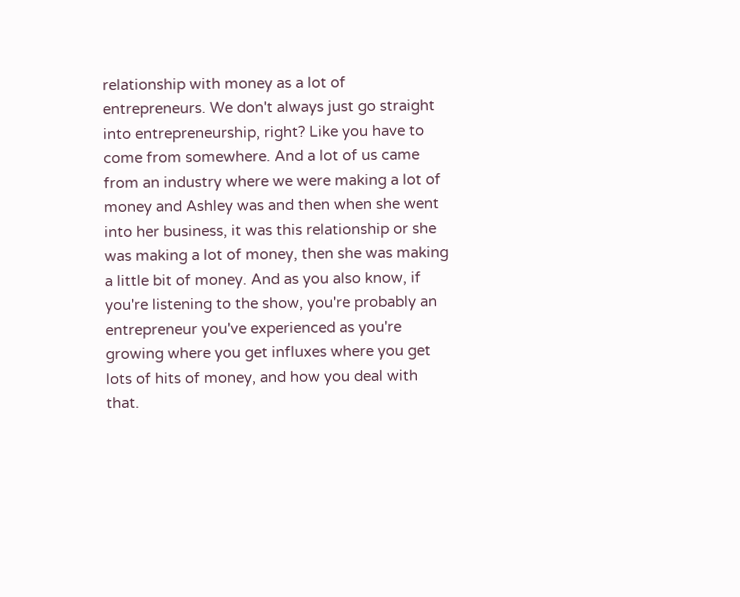relationship with money as a lot of entrepreneurs. We don't always just go straight into entrepreneurship, right? Like you have to come from somewhere. And a lot of us came from an industry where we were making a lot of money and Ashley was and then when she went into her business, it was this relationship or she was making a lot of money, then she was making a little bit of money. And as you also know, if you're listening to the show, you're probably an entrepreneur you've experienced as you're growing where you get influxes where you get lots of hits of money, and how you deal with that.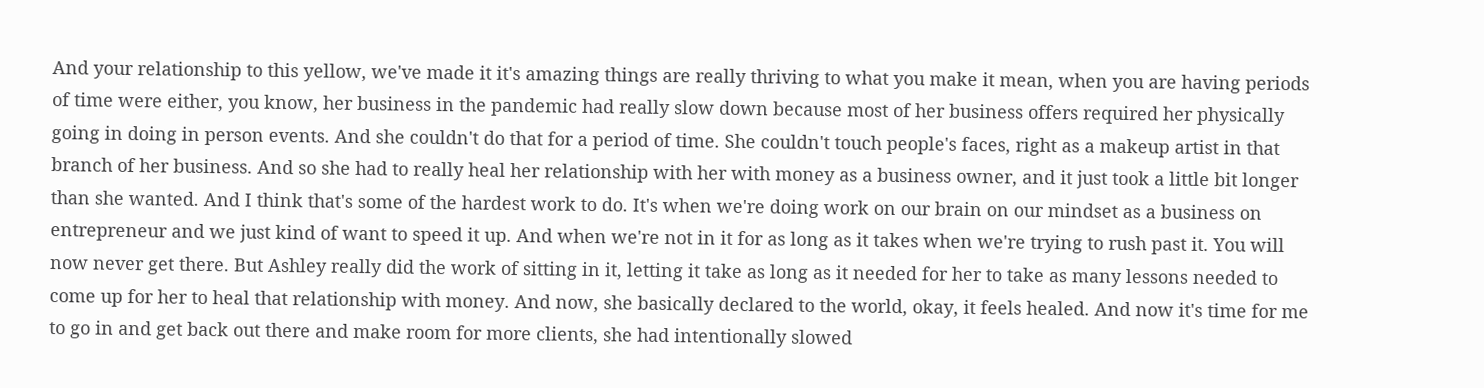And your relationship to this yellow, we've made it it's amazing things are really thriving to what you make it mean, when you are having periods of time were either, you know, her business in the pandemic had really slow down because most of her business offers required her physically going in doing in person events. And she couldn't do that for a period of time. She couldn't touch people's faces, right as a makeup artist in that branch of her business. And so she had to really heal her relationship with her with money as a business owner, and it just took a little bit longer than she wanted. And I think that's some of the hardest work to do. It's when we're doing work on our brain on our mindset as a business on entrepreneur and we just kind of want to speed it up. And when we're not in it for as long as it takes when we're trying to rush past it. You will now never get there. But Ashley really did the work of sitting in it, letting it take as long as it needed for her to take as many lessons needed to come up for her to heal that relationship with money. And now, she basically declared to the world, okay, it feels healed. And now it's time for me to go in and get back out there and make room for more clients, she had intentionally slowed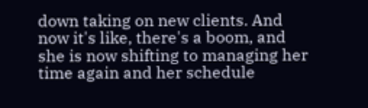down taking on new clients. And now it's like, there's a boom, and she is now shifting to managing her time again and her schedule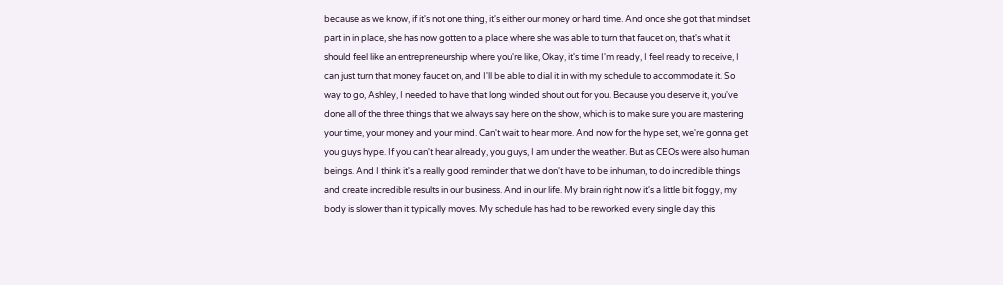because as we know, if it's not one thing, it's either our money or hard time. And once she got that mindset part in in place, she has now gotten to a place where she was able to turn that faucet on, that's what it should feel like an entrepreneurship where you're like, Okay, it's time I'm ready, I feel ready to receive, I can just turn that money faucet on, and I'll be able to dial it in with my schedule to accommodate it. So way to go, Ashley, I needed to have that long winded shout out for you. Because you deserve it, you've done all of the three things that we always say here on the show, which is to make sure you are mastering your time, your money and your mind. Can't wait to hear more. And now for the hype set, we're gonna get you guys hype. If you can't hear already, you guys, I am under the weather. But as CEOs were also human beings. And I think it's a really good reminder that we don't have to be inhuman, to do incredible things and create incredible results in our business. And in our life. My brain right now it's a little bit foggy, my body is slower than it typically moves. My schedule has had to be reworked every single day this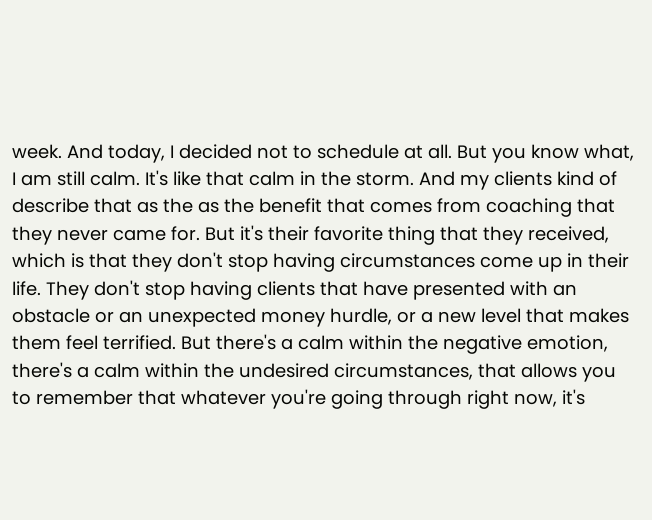week. And today, I decided not to schedule at all. But you know what, I am still calm. It's like that calm in the storm. And my clients kind of describe that as the as the benefit that comes from coaching that they never came for. But it's their favorite thing that they received, which is that they don't stop having circumstances come up in their life. They don't stop having clients that have presented with an obstacle or an unexpected money hurdle, or a new level that makes them feel terrified. But there's a calm within the negative emotion, there's a calm within the undesired circumstances, that allows you to remember that whatever you're going through right now, it's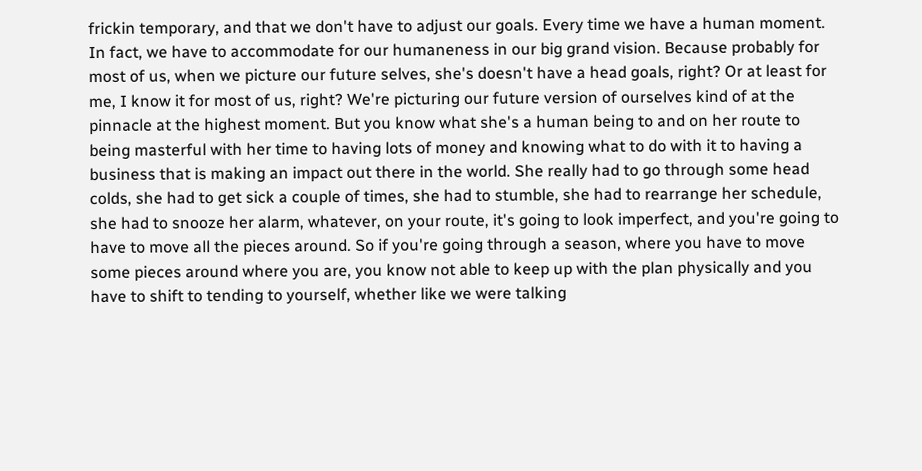frickin temporary, and that we don't have to adjust our goals. Every time we have a human moment. In fact, we have to accommodate for our humaneness in our big grand vision. Because probably for most of us, when we picture our future selves, she's doesn't have a head goals, right? Or at least for me, I know it for most of us, right? We're picturing our future version of ourselves kind of at the pinnacle at the highest moment. But you know what she's a human being to and on her route to being masterful with her time to having lots of money and knowing what to do with it to having a business that is making an impact out there in the world. She really had to go through some head colds, she had to get sick a couple of times, she had to stumble, she had to rearrange her schedule, she had to snooze her alarm, whatever, on your route, it's going to look imperfect, and you're going to have to move all the pieces around. So if you're going through a season, where you have to move some pieces around where you are, you know not able to keep up with the plan physically and you have to shift to tending to yourself, whether like we were talking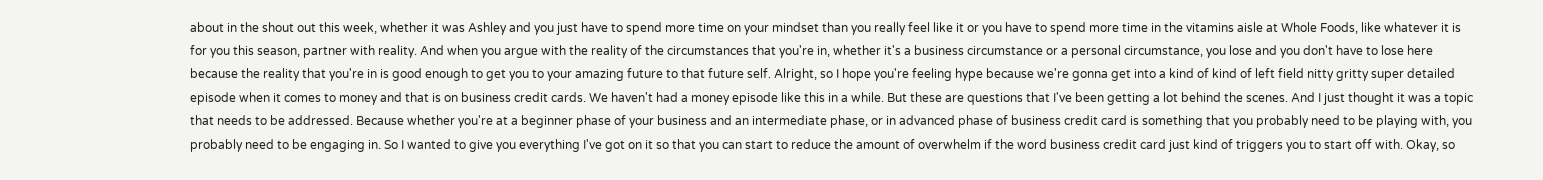about in the shout out this week, whether it was Ashley and you just have to spend more time on your mindset than you really feel like it or you have to spend more time in the vitamins aisle at Whole Foods, like whatever it is for you this season, partner with reality. And when you argue with the reality of the circumstances that you're in, whether it's a business circumstance or a personal circumstance, you lose and you don't have to lose here because the reality that you're in is good enough to get you to your amazing future to that future self. Alright, so I hope you're feeling hype because we're gonna get into a kind of kind of left field nitty gritty super detailed episode when it comes to money and that is on business credit cards. We haven't had a money episode like this in a while. But these are questions that I've been getting a lot behind the scenes. And I just thought it was a topic that needs to be addressed. Because whether you're at a beginner phase of your business and an intermediate phase, or in advanced phase of business credit card is something that you probably need to be playing with, you probably need to be engaging in. So I wanted to give you everything I've got on it so that you can start to reduce the amount of overwhelm if the word business credit card just kind of triggers you to start off with. Okay, so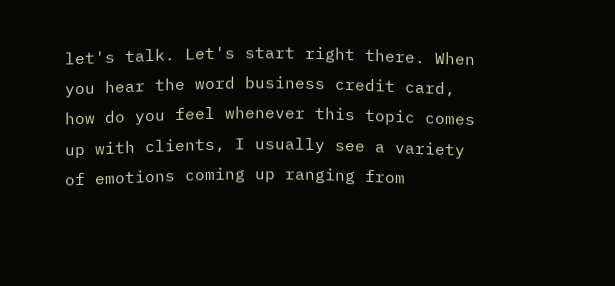let's talk. Let's start right there. When you hear the word business credit card, how do you feel whenever this topic comes up with clients, I usually see a variety of emotions coming up ranging from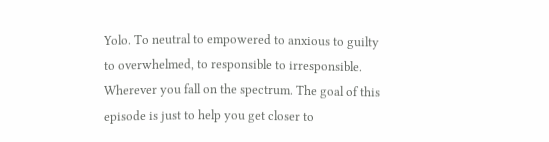Yolo. To neutral to empowered to anxious to guilty to overwhelmed, to responsible to irresponsible. Wherever you fall on the spectrum. The goal of this episode is just to help you get closer to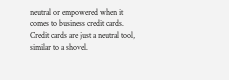neutral or empowered when it comes to business credit cards. Credit cards are just a neutral tool, similar to a shovel.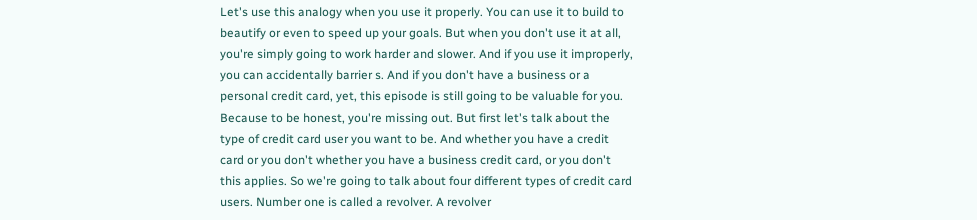Let's use this analogy when you use it properly. You can use it to build to beautify or even to speed up your goals. But when you don't use it at all, you're simply going to work harder and slower. And if you use it improperly, you can accidentally barrier s. And if you don't have a business or a personal credit card, yet, this episode is still going to be valuable for you. Because to be honest, you're missing out. But first let's talk about the type of credit card user you want to be. And whether you have a credit card or you don't whether you have a business credit card, or you don't this applies. So we're going to talk about four different types of credit card users. Number one is called a revolver. A revolver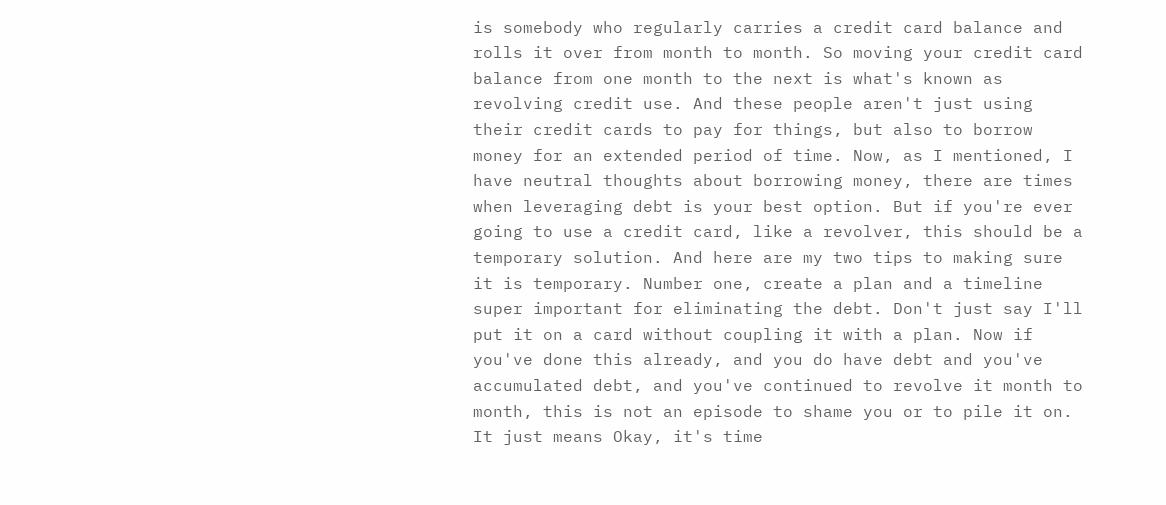is somebody who regularly carries a credit card balance and rolls it over from month to month. So moving your credit card balance from one month to the next is what's known as revolving credit use. And these people aren't just using their credit cards to pay for things, but also to borrow money for an extended period of time. Now, as I mentioned, I have neutral thoughts about borrowing money, there are times when leveraging debt is your best option. But if you're ever going to use a credit card, like a revolver, this should be a temporary solution. And here are my two tips to making sure it is temporary. Number one, create a plan and a timeline super important for eliminating the debt. Don't just say I'll put it on a card without coupling it with a plan. Now if you've done this already, and you do have debt and you've accumulated debt, and you've continued to revolve it month to month, this is not an episode to shame you or to pile it on. It just means Okay, it's time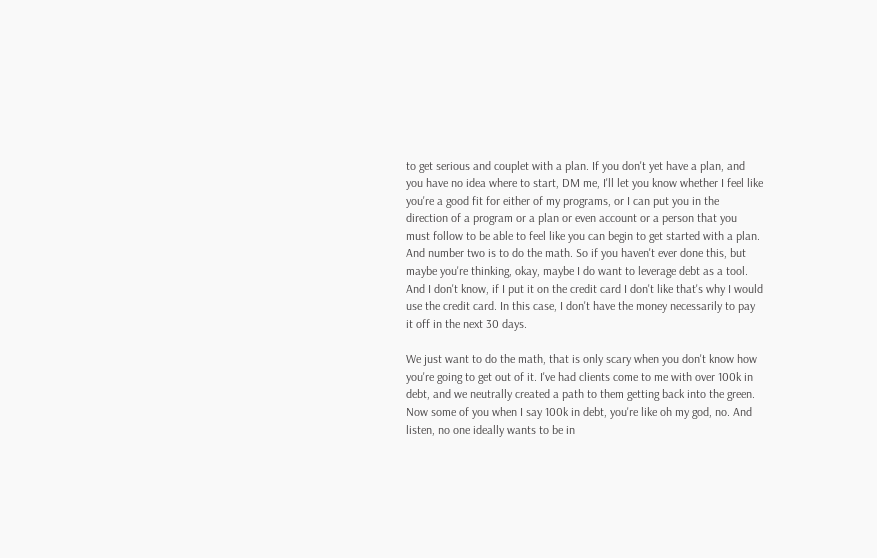to get serious and couplet with a plan. If you don't yet have a plan, and you have no idea where to start, DM me, I'll let you know whether I feel like you're a good fit for either of my programs, or I can put you in the direction of a program or a plan or even account or a person that you must follow to be able to feel like you can begin to get started with a plan. And number two is to do the math. So if you haven't ever done this, but maybe you're thinking, okay, maybe I do want to leverage debt as a tool. And I don't know, if I put it on the credit card I don't like that's why I would use the credit card. In this case, I don't have the money necessarily to pay it off in the next 30 days.

We just want to do the math, that is only scary when you don't know how you're going to get out of it. I've had clients come to me with over 100k in debt, and we neutrally created a path to them getting back into the green. Now some of you when I say 100k in debt, you're like oh my god, no. And listen, no one ideally wants to be in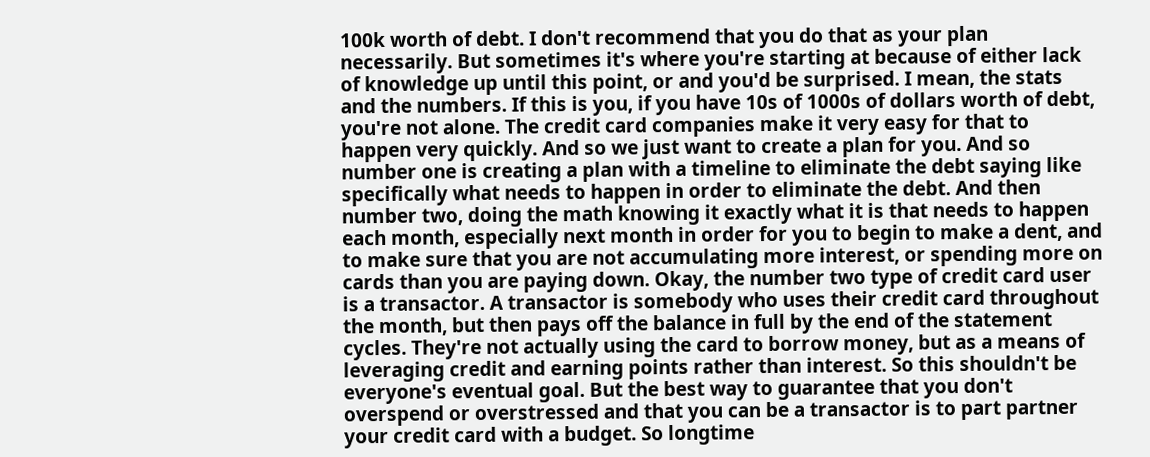100k worth of debt. I don't recommend that you do that as your plan necessarily. But sometimes it's where you're starting at because of either lack of knowledge up until this point, or and you'd be surprised. I mean, the stats and the numbers. If this is you, if you have 10s of 1000s of dollars worth of debt, you're not alone. The credit card companies make it very easy for that to happen very quickly. And so we just want to create a plan for you. And so number one is creating a plan with a timeline to eliminate the debt saying like specifically what needs to happen in order to eliminate the debt. And then number two, doing the math knowing it exactly what it is that needs to happen each month, especially next month in order for you to begin to make a dent, and to make sure that you are not accumulating more interest, or spending more on cards than you are paying down. Okay, the number two type of credit card user is a transactor. A transactor is somebody who uses their credit card throughout the month, but then pays off the balance in full by the end of the statement cycles. They're not actually using the card to borrow money, but as a means of leveraging credit and earning points rather than interest. So this shouldn't be everyone's eventual goal. But the best way to guarantee that you don't overspend or overstressed and that you can be a transactor is to part partner your credit card with a budget. So longtime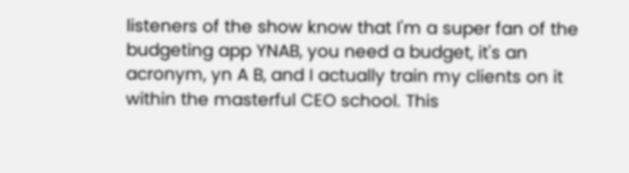listeners of the show know that I'm a super fan of the budgeting app YNAB, you need a budget, it's an acronym, yn A B, and I actually train my clients on it within the masterful CEO school. This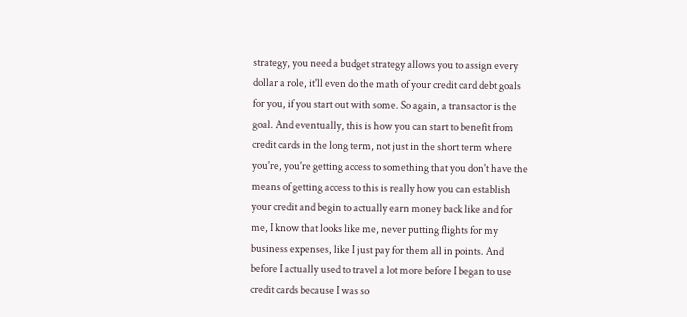strategy, you need a budget strategy allows you to assign every dollar a role, it'll even do the math of your credit card debt goals for you, if you start out with some. So again, a transactor is the goal. And eventually, this is how you can start to benefit from credit cards in the long term, not just in the short term where you're, you're getting access to something that you don't have the means of getting access to this is really how you can establish your credit and begin to actually earn money back like and for me, I know that looks like me, never putting flights for my business expenses, like I just pay for them all in points. And before I actually used to travel a lot more before I began to use credit cards because I was so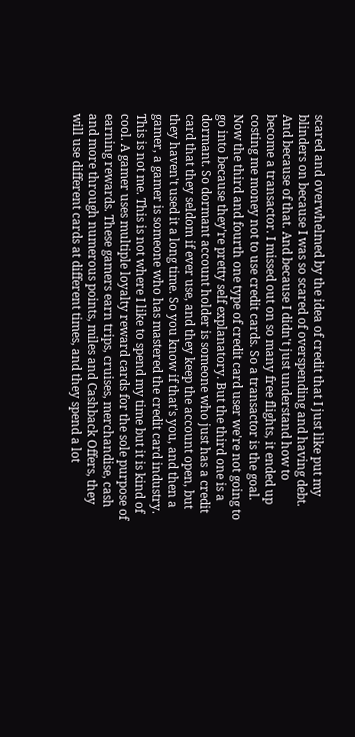scared and overwhelmed by the idea of credit that I just like put my blinders on because I was so scared of overspending and having debt. And because of that. And because I didn't just understand how to become a transactor. I missed out on so many free flights, it ended up costing me money not to use credit cards. So a transactor is the goal. Now the third and fourth one type of credit card user we're not going to go into because they're pretty self explanatory. But the third one is a dormant. So dormant account holder is someone who just has a credit card that they seldom if ever use, and they keep the account open, but they haven't used it a long time. So you know if that's you, and then a gamer, a gamer is someone who has mastered the credit card industry. This is not me. This is not where I like to spend my time but it is kind of cool. A gamer uses multiple loyalty reward cards for the sole purpose of earning rewards. These gamers earn trips, cruises, merchandise, cash and more through numerous points, miles and Cashback Offers, they will use different cards at different times, and they spend a lot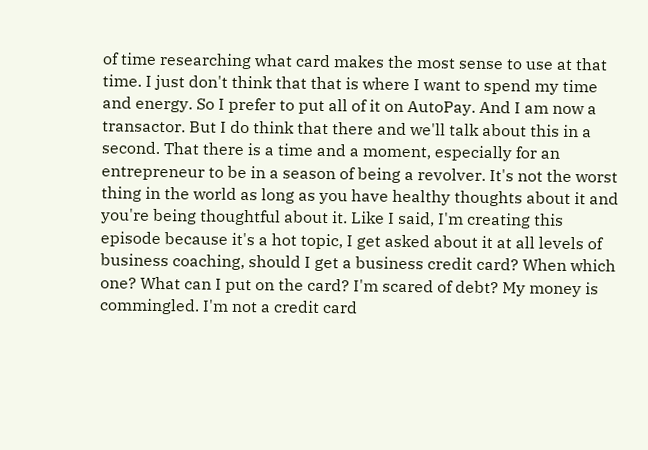of time researching what card makes the most sense to use at that time. I just don't think that that is where I want to spend my time and energy. So I prefer to put all of it on AutoPay. And I am now a transactor. But I do think that there and we'll talk about this in a second. That there is a time and a moment, especially for an entrepreneur to be in a season of being a revolver. It's not the worst thing in the world as long as you have healthy thoughts about it and you're being thoughtful about it. Like I said, I'm creating this episode because it's a hot topic, I get asked about it at all levels of business coaching, should I get a business credit card? When which one? What can I put on the card? I'm scared of debt? My money is commingled. I'm not a credit card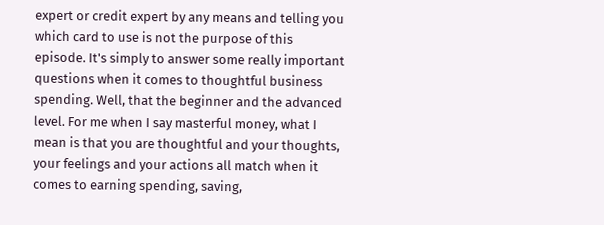expert or credit expert by any means and telling you which card to use is not the purpose of this episode. It's simply to answer some really important questions when it comes to thoughtful business spending. Well, that the beginner and the advanced level. For me when I say masterful money, what I mean is that you are thoughtful and your thoughts, your feelings and your actions all match when it comes to earning spending, saving,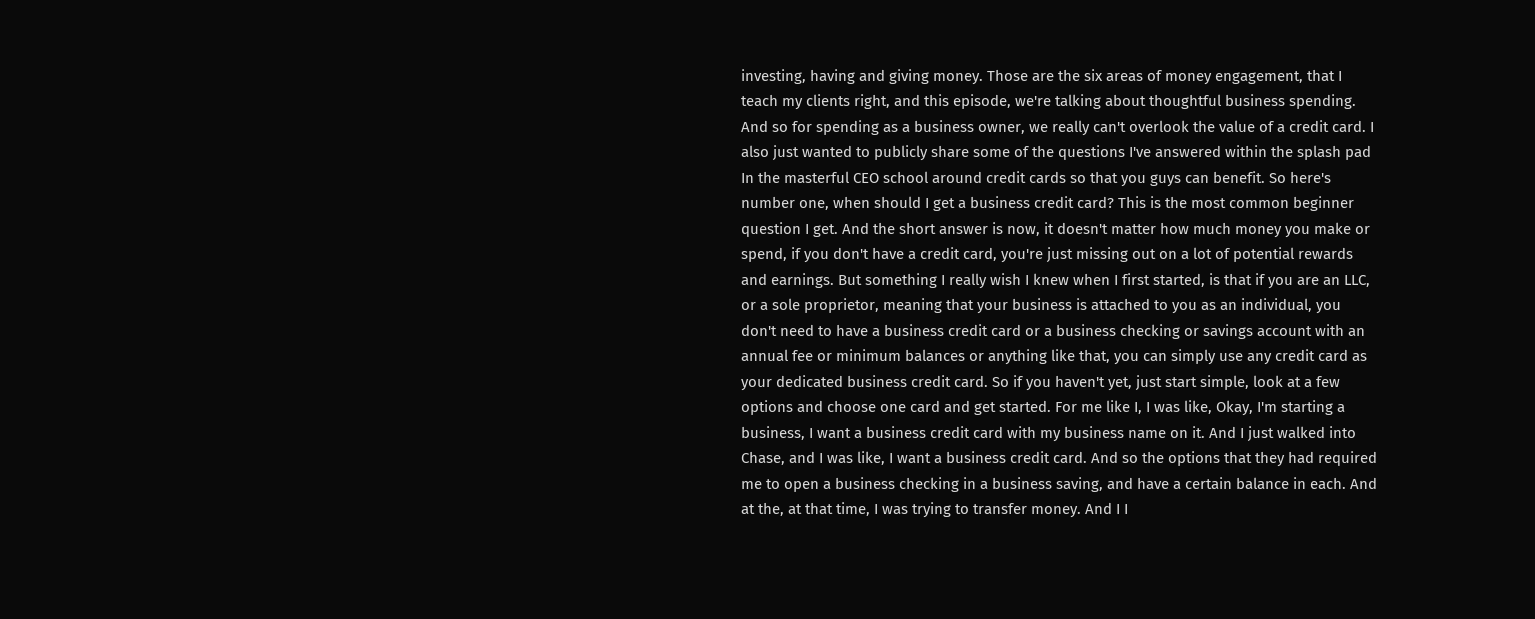investing, having and giving money. Those are the six areas of money engagement, that I teach my clients right, and this episode, we're talking about thoughtful business spending. And so for spending as a business owner, we really can't overlook the value of a credit card. I also just wanted to publicly share some of the questions I've answered within the splash pad In the masterful CEO school around credit cards so that you guys can benefit. So here's number one, when should I get a business credit card? This is the most common beginner question I get. And the short answer is now, it doesn't matter how much money you make or spend, if you don't have a credit card, you're just missing out on a lot of potential rewards and earnings. But something I really wish I knew when I first started, is that if you are an LLC, or a sole proprietor, meaning that your business is attached to you as an individual, you don't need to have a business credit card or a business checking or savings account with an annual fee or minimum balances or anything like that, you can simply use any credit card as your dedicated business credit card. So if you haven't yet, just start simple, look at a few options and choose one card and get started. For me like I, I was like, Okay, I'm starting a business, I want a business credit card with my business name on it. And I just walked into Chase, and I was like, I want a business credit card. And so the options that they had required me to open a business checking in a business saving, and have a certain balance in each. And at the, at that time, I was trying to transfer money. And I I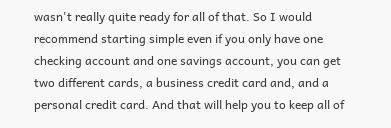wasn't really quite ready for all of that. So I would recommend starting simple even if you only have one checking account and one savings account, you can get two different cards, a business credit card and, and a personal credit card. And that will help you to keep all of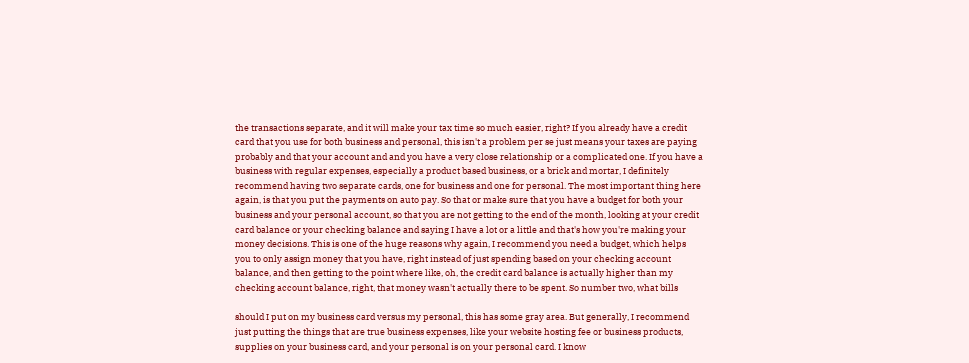the transactions separate, and it will make your tax time so much easier, right? If you already have a credit card that you use for both business and personal, this isn't a problem per se just means your taxes are paying probably and that your account and and you have a very close relationship or a complicated one. If you have a business with regular expenses, especially a product based business, or a brick and mortar, I definitely recommend having two separate cards, one for business and one for personal. The most important thing here again, is that you put the payments on auto pay. So that or make sure that you have a budget for both your business and your personal account, so that you are not getting to the end of the month, looking at your credit card balance or your checking balance and saying I have a lot or a little and that's how you're making your money decisions. This is one of the huge reasons why again, I recommend you need a budget, which helps you to only assign money that you have, right instead of just spending based on your checking account balance, and then getting to the point where like, oh, the credit card balance is actually higher than my checking account balance, right, that money wasn't actually there to be spent. So number two, what bills

should I put on my business card versus my personal, this has some gray area. But generally, I recommend just putting the things that are true business expenses, like your website hosting fee or business products, supplies on your business card, and your personal is on your personal card. I know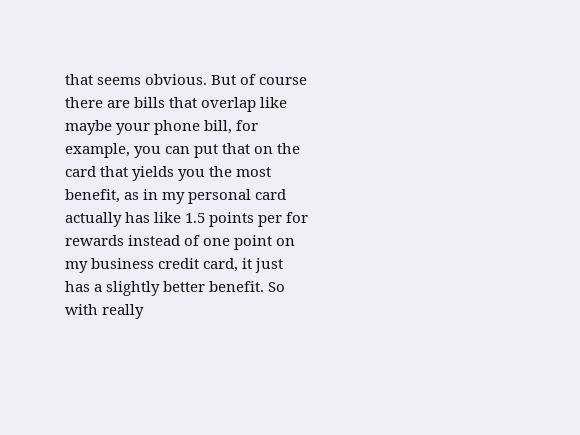that seems obvious. But of course there are bills that overlap like maybe your phone bill, for example, you can put that on the card that yields you the most benefit, as in my personal card actually has like 1.5 points per for rewards instead of one point on my business credit card, it just has a slightly better benefit. So with really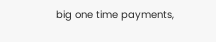big one time payments,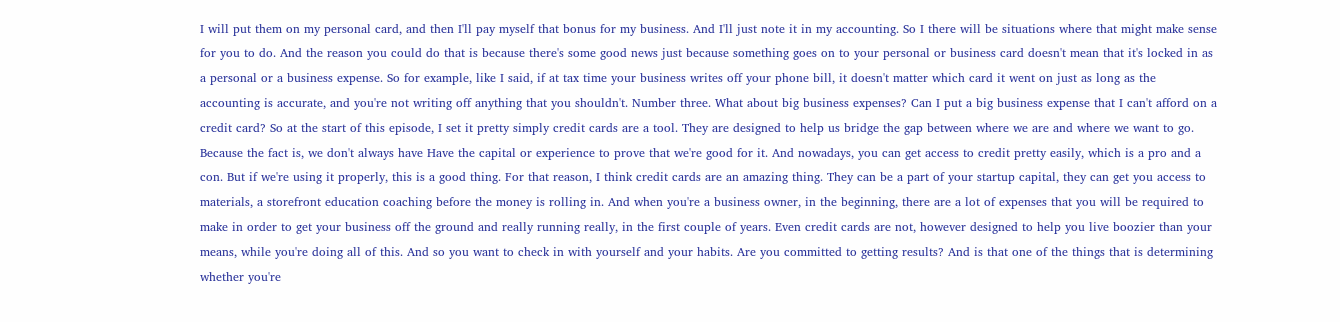I will put them on my personal card, and then I'll pay myself that bonus for my business. And I'll just note it in my accounting. So I there will be situations where that might make sense for you to do. And the reason you could do that is because there's some good news just because something goes on to your personal or business card doesn't mean that it's locked in as a personal or a business expense. So for example, like I said, if at tax time your business writes off your phone bill, it doesn't matter which card it went on just as long as the accounting is accurate, and you're not writing off anything that you shouldn't. Number three. What about big business expenses? Can I put a big business expense that I can't afford on a credit card? So at the start of this episode, I set it pretty simply credit cards are a tool. They are designed to help us bridge the gap between where we are and where we want to go. Because the fact is, we don't always have Have the capital or experience to prove that we're good for it. And nowadays, you can get access to credit pretty easily, which is a pro and a con. But if we're using it properly, this is a good thing. For that reason, I think credit cards are an amazing thing. They can be a part of your startup capital, they can get you access to materials, a storefront education coaching before the money is rolling in. And when you're a business owner, in the beginning, there are a lot of expenses that you will be required to make in order to get your business off the ground and really running really, in the first couple of years. Even credit cards are not, however designed to help you live boozier than your means, while you're doing all of this. And so you want to check in with yourself and your habits. Are you committed to getting results? And is that one of the things that is determining whether you're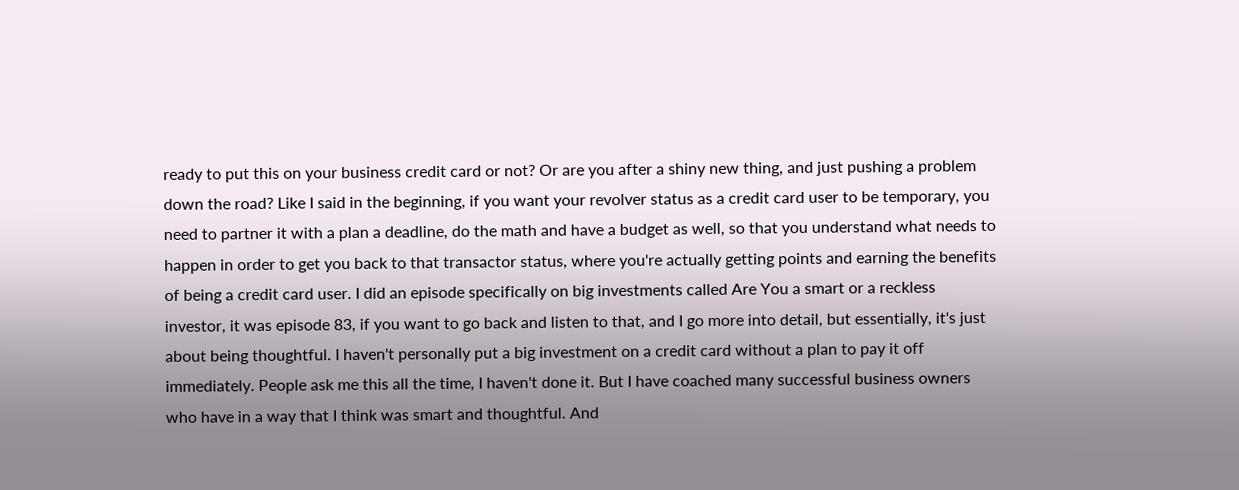ready to put this on your business credit card or not? Or are you after a shiny new thing, and just pushing a problem down the road? Like I said in the beginning, if you want your revolver status as a credit card user to be temporary, you need to partner it with a plan a deadline, do the math and have a budget as well, so that you understand what needs to happen in order to get you back to that transactor status, where you're actually getting points and earning the benefits of being a credit card user. I did an episode specifically on big investments called Are You a smart or a reckless investor, it was episode 83, if you want to go back and listen to that, and I go more into detail, but essentially, it's just about being thoughtful. I haven't personally put a big investment on a credit card without a plan to pay it off immediately. People ask me this all the time, I haven't done it. But I have coached many successful business owners who have in a way that I think was smart and thoughtful. And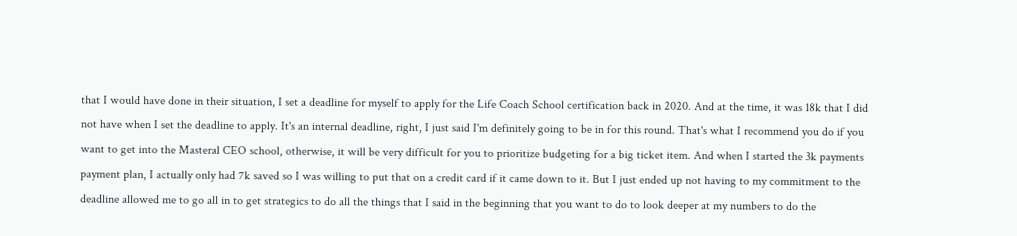that I would have done in their situation, I set a deadline for myself to apply for the Life Coach School certification back in 2020. And at the time, it was 18k that I did not have when I set the deadline to apply. It's an internal deadline, right, I just said I'm definitely going to be in for this round. That's what I recommend you do if you want to get into the Masteral CEO school, otherwise, it will be very difficult for you to prioritize budgeting for a big ticket item. And when I started the 3k payments payment plan, I actually only had 7k saved so I was willing to put that on a credit card if it came down to it. But I just ended up not having to my commitment to the deadline allowed me to go all in to get strategics to do all the things that I said in the beginning that you want to do to look deeper at my numbers to do the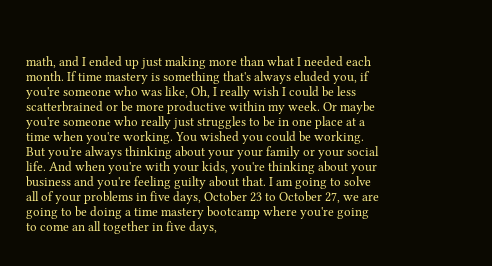math, and I ended up just making more than what I needed each month. If time mastery is something that's always eluded you, if you're someone who was like, Oh, I really wish I could be less scatterbrained or be more productive within my week. Or maybe you're someone who really just struggles to be in one place at a time when you're working. You wished you could be working. But you're always thinking about your your family or your social life. And when you're with your kids, you're thinking about your business and you're feeling guilty about that. I am going to solve all of your problems in five days, October 23 to October 27, we are going to be doing a time mastery bootcamp where you're going to come an all together in five days,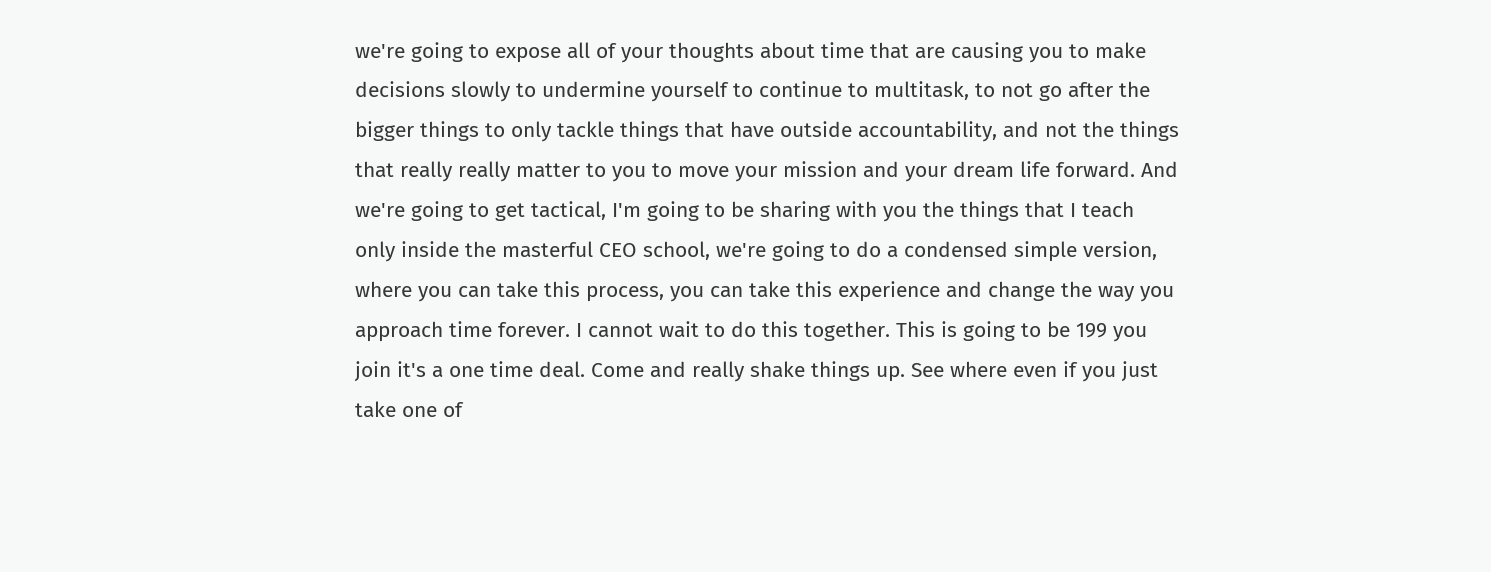we're going to expose all of your thoughts about time that are causing you to make decisions slowly to undermine yourself to continue to multitask, to not go after the bigger things to only tackle things that have outside accountability, and not the things that really really matter to you to move your mission and your dream life forward. And we're going to get tactical, I'm going to be sharing with you the things that I teach only inside the masterful CEO school, we're going to do a condensed simple version, where you can take this process, you can take this experience and change the way you approach time forever. I cannot wait to do this together. This is going to be 199 you join it's a one time deal. Come and really shake things up. See where even if you just take one of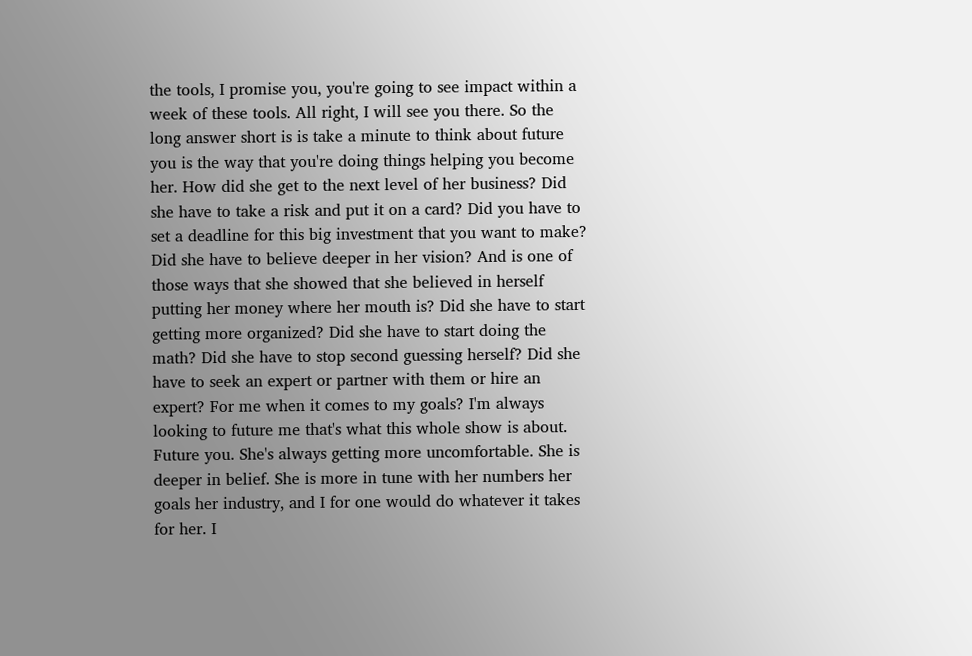the tools, I promise you, you're going to see impact within a week of these tools. All right, I will see you there. So the long answer short is is take a minute to think about future you is the way that you're doing things helping you become her. How did she get to the next level of her business? Did she have to take a risk and put it on a card? Did you have to set a deadline for this big investment that you want to make? Did she have to believe deeper in her vision? And is one of those ways that she showed that she believed in herself putting her money where her mouth is? Did she have to start getting more organized? Did she have to start doing the math? Did she have to stop second guessing herself? Did she have to seek an expert or partner with them or hire an expert? For me when it comes to my goals? I'm always looking to future me that's what this whole show is about. Future you. She's always getting more uncomfortable. She is deeper in belief. She is more in tune with her numbers her goals her industry, and I for one would do whatever it takes for her. I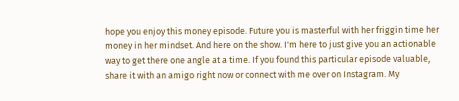hope you enjoy this money episode. Future you is masterful with her friggin time her money in her mindset. And here on the show. I'm here to just give you an actionable way to get there one angle at a time. If you found this particular episode valuable, share it with an amigo right now or connect with me over on Instagram. My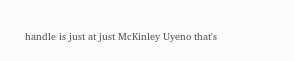handle is just at just McKinley Uyeno that's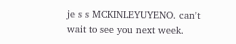je s s MCKINLEYUYENO. can't wait to see you next week.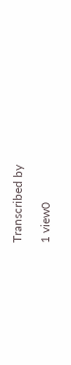Transcribed by

1 view0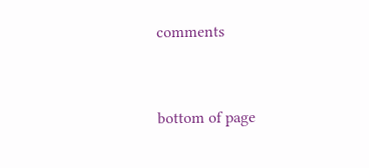comments


bottom of page